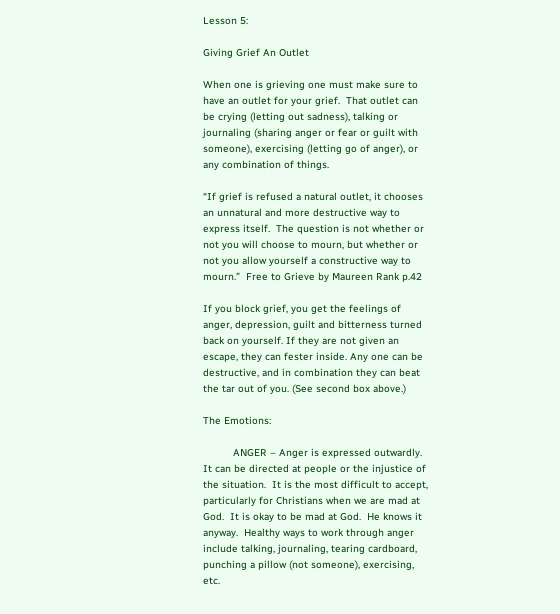Lesson 5:

Giving Grief An Outlet

When one is grieving one must make sure to have an outlet for your grief.  That outlet can be crying (letting out sadness), talking or journaling (sharing anger or fear or guilt with someone), exercising (letting go of anger), or any combination of things.

“If grief is refused a natural outlet, it chooses an unnatural and more destructive way to express itself.  The question is not whether or not you will choose to mourn, but whether or not you allow yourself a constructive way to mourn.”  Free to Grieve by Maureen Rank p.42

If you block grief, you get the feelings of anger, depression, guilt and bitterness turned back on yourself. If they are not given an escape, they can fester inside. Any one can be destructive, and in combination they can beat the tar out of you. (See second box above.)

The Emotions:

          ANGER – Anger is expressed outwardly.  It can be directed at people or the injustice of the situation.  It is the most difficult to accept, particularly for Christians when we are mad at God.  It is okay to be mad at God.  He knows it anyway.  Healthy ways to work through anger include talking, journaling, tearing cardboard, punching a pillow (not someone), exercising, etc.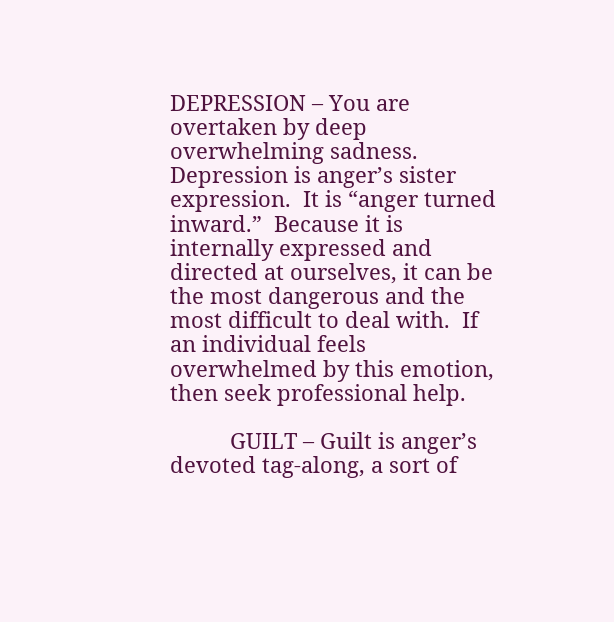DEPRESSION – You are overtaken by deep overwhelming sadness. Depression is anger’s sister expression.  It is “anger turned inward.”  Because it is internally expressed and directed at ourselves, it can be the most dangerous and the most difficult to deal with.  If an individual feels overwhelmed by this emotion, then seek professional help.

          GUILT – Guilt is anger’s devoted tag-along, a sort of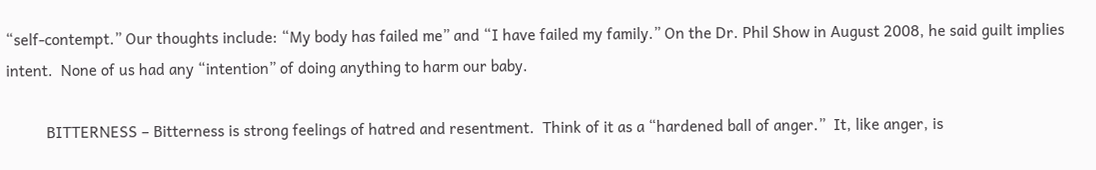“self-contempt.” Our thoughts include: “My body has failed me” and “I have failed my family.” On the Dr. Phil Show in August 2008, he said guilt implies intent.  None of us had any “intention” of doing anything to harm our baby.

          BITTERNESS – Bitterness is strong feelings of hatred and resentment.  Think of it as a “hardened ball of anger.”  It, like anger, is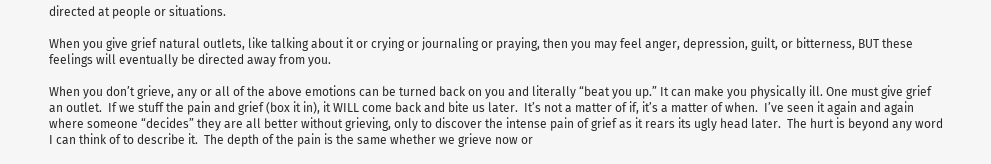directed at people or situations.

When you give grief natural outlets, like talking about it or crying or journaling or praying, then you may feel anger, depression, guilt, or bitterness, BUT these feelings will eventually be directed away from you.

When you don’t grieve, any or all of the above emotions can be turned back on you and literally “beat you up.” It can make you physically ill. One must give grief an outlet.  If we stuff the pain and grief (box it in), it WILL come back and bite us later.  It’s not a matter of if, it’s a matter of when.  I’ve seen it again and again where someone “decides” they are all better without grieving, only to discover the intense pain of grief as it rears its ugly head later.  The hurt is beyond any word I can think of to describe it.  The depth of the pain is the same whether we grieve now or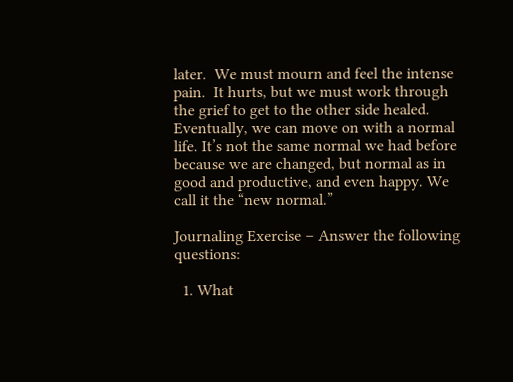later.  We must mourn and feel the intense pain.  It hurts, but we must work through the grief to get to the other side healed.  Eventually, we can move on with a normal life. It’s not the same normal we had before because we are changed, but normal as in good and productive, and even happy. We call it the “new normal.”

Journaling Exercise – Answer the following questions:

  1. What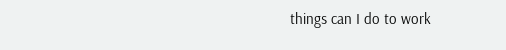things can I do to work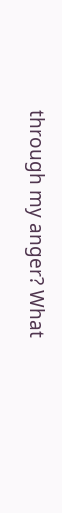through my anger? What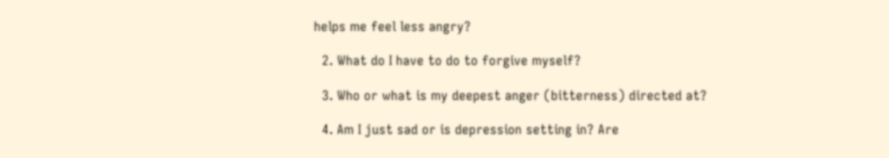helps me feel less angry?

  2. What do I have to do to forgive myself?

  3. Who or what is my deepest anger (bitterness) directed at?

  4. Am I just sad or is depression setting in? Are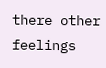there other feelings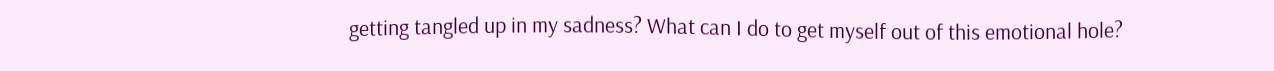getting tangled up in my sadness? What can I do to get myself out of this emotional hole?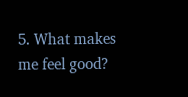5. What makes me feel good?